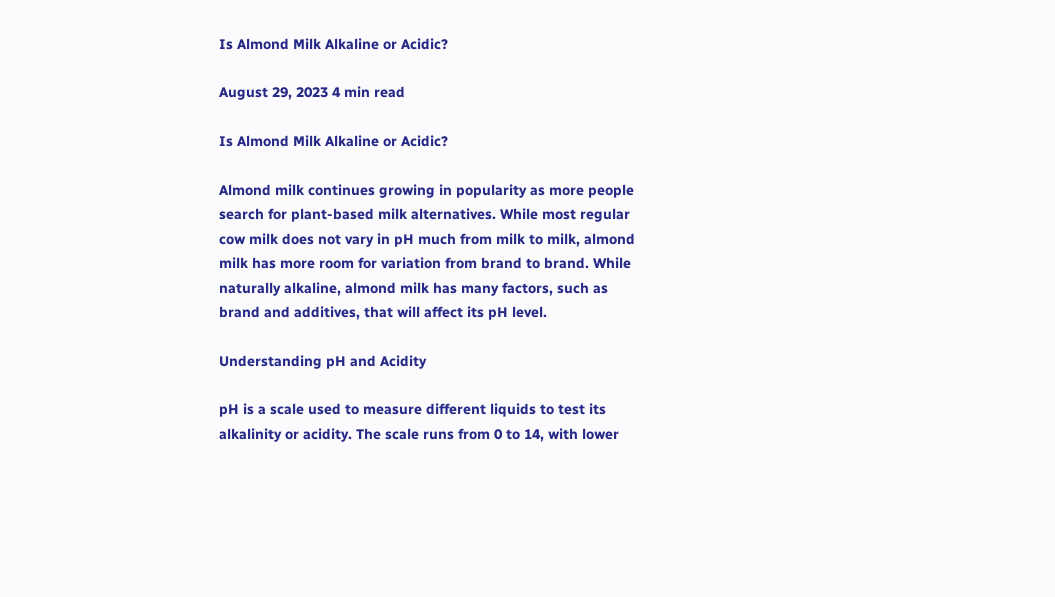Is Almond Milk Alkaline or Acidic?

August 29, 2023 4 min read

Is Almond Milk Alkaline or Acidic?

Almond milk continues growing in popularity as more people search for plant-based milk alternatives. While most regular cow milk does not vary in pH much from milk to milk, almond milk has more room for variation from brand to brand. While naturally alkaline, almond milk has many factors, such as brand and additives, that will affect its pH level.

Understanding pH and Acidity

pH is a scale used to measure different liquids to test its alkalinity or acidity. The scale runs from 0 to 14, with lower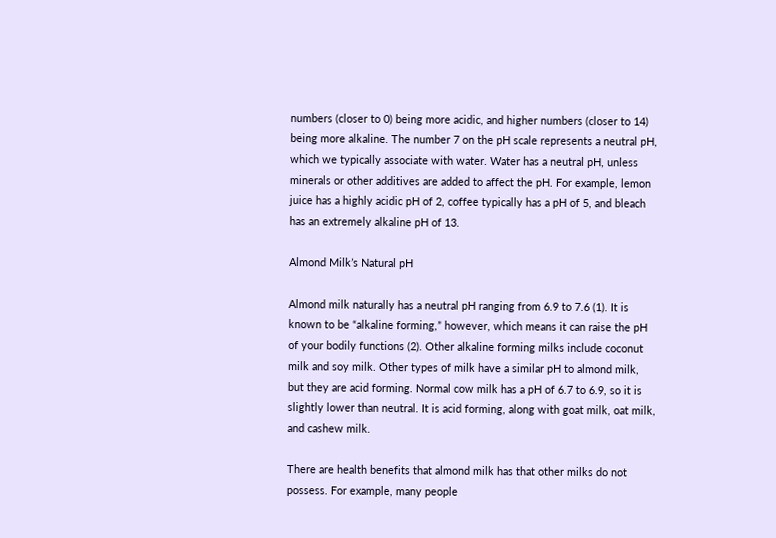numbers (closer to 0) being more acidic, and higher numbers (closer to 14) being more alkaline. The number 7 on the pH scale represents a neutral pH, which we typically associate with water. Water has a neutral pH, unless minerals or other additives are added to affect the pH. For example, lemon juice has a highly acidic pH of 2, coffee typically has a pH of 5, and bleach has an extremely alkaline pH of 13.

Almond Milk’s Natural pH

Almond milk naturally has a neutral pH ranging from 6.9 to 7.6 (1). It is known to be “alkaline forming,” however, which means it can raise the pH of your bodily functions (2). Other alkaline forming milks include coconut milk and soy milk. Other types of milk have a similar pH to almond milk, but they are acid forming. Normal cow milk has a pH of 6.7 to 6.9, so it is slightly lower than neutral. It is acid forming, along with goat milk, oat milk, and cashew milk.

There are health benefits that almond milk has that other milks do not possess. For example, many people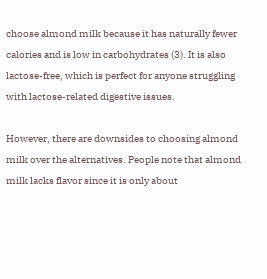choose almond milk because it has naturally fewer calories and is low in carbohydrates (3). It is also lactose-free, which is perfect for anyone struggling with lactose-related digestive issues.

However, there are downsides to choosing almond milk over the alternatives. People note that almond milk lacks flavor since it is only about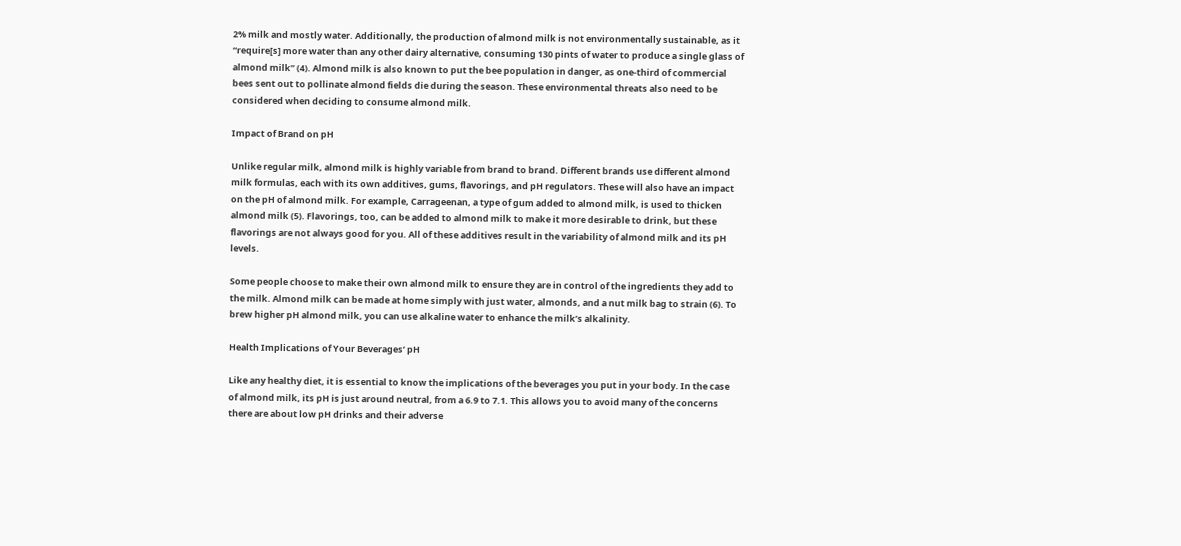2% milk and mostly water. Additionally, the production of almond milk is not environmentally sustainable, as it “require[s] more water than any other dairy alternative, consuming 130 pints of water to produce a single glass of almond milk” (4). Almond milk is also known to put the bee population in danger, as one-third of commercial bees sent out to pollinate almond fields die during the season. These environmental threats also need to be considered when deciding to consume almond milk.

Impact of Brand on pH

Unlike regular milk, almond milk is highly variable from brand to brand. Different brands use different almond milk formulas, each with its own additives, gums, flavorings, and pH regulators. These will also have an impact on the pH of almond milk. For example, Carrageenan, a type of gum added to almond milk, is used to thicken almond milk (5). Flavorings, too, can be added to almond milk to make it more desirable to drink, but these flavorings are not always good for you. All of these additives result in the variability of almond milk and its pH levels.

Some people choose to make their own almond milk to ensure they are in control of the ingredients they add to the milk. Almond milk can be made at home simply with just water, almonds, and a nut milk bag to strain (6). To brew higher pH almond milk, you can use alkaline water to enhance the milk’s alkalinity.

Health Implications of Your Beverages’ pH

Like any healthy diet, it is essential to know the implications of the beverages you put in your body. In the case of almond milk, its pH is just around neutral, from a 6.9 to 7.1. This allows you to avoid many of the concerns there are about low pH drinks and their adverse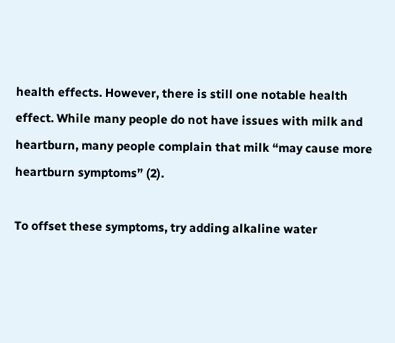health effects. However, there is still one notable health effect. While many people do not have issues with milk and heartburn, many people complain that milk “may cause more heartburn symptoms” (2).

To offset these symptoms, try adding alkaline water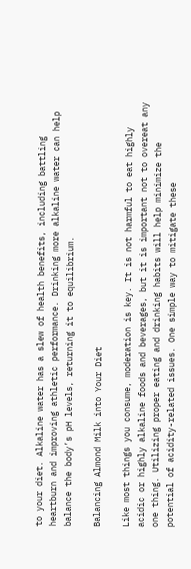to your diet. Alkaline water has a slew of health benefits, including battling heartburn and improving athletic performance. Drinking more alkaline water can help balance the body’s pH levels, returning it to equilibrium.

Balancing Almond Milk into Your Diet

Like most things you consume, moderation is key. It is not harmful to eat highly acidic or highly alkaline foods and beverages, but it is important not to overeat any one thing. Utilizing proper eating and drinking habits will help minimize the potential of acidity-related issues. One simple way to mitigate these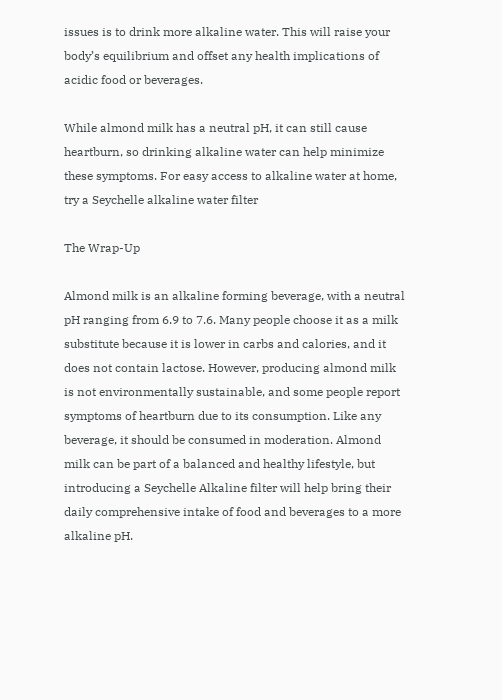issues is to drink more alkaline water. This will raise your body’s equilibrium and offset any health implications of acidic food or beverages.

While almond milk has a neutral pH, it can still cause heartburn, so drinking alkaline water can help minimize these symptoms. For easy access to alkaline water at home, try a Seychelle alkaline water filter

The Wrap-Up

Almond milk is an alkaline forming beverage, with a neutral pH ranging from 6.9 to 7.6. Many people choose it as a milk substitute because it is lower in carbs and calories, and it does not contain lactose. However, producing almond milk is not environmentally sustainable, and some people report symptoms of heartburn due to its consumption. Like any beverage, it should be consumed in moderation. Almond milk can be part of a balanced and healthy lifestyle, but introducing a Seychelle Alkaline filter will help bring their daily comprehensive intake of food and beverages to a more alkaline pH.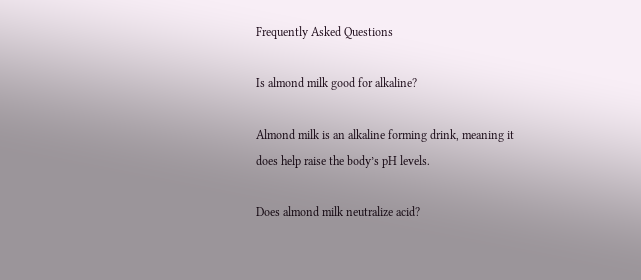Frequently Asked Questions

Is almond milk good for alkaline?

Almond milk is an alkaline forming drink, meaning it does help raise the body’s pH levels.

Does almond milk neutralize acid?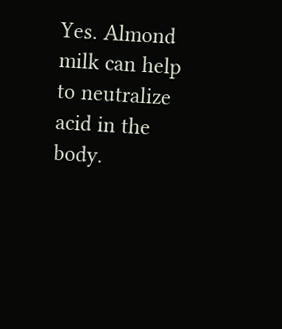Yes. Almond milk can help to neutralize acid in the body.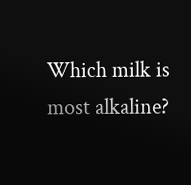Which milk is most alkaline?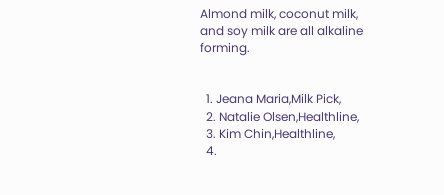Almond milk, coconut milk, and soy milk are all alkaline forming.


  1. Jeana Maria,Milk Pick,
  2. Natalie Olsen,Healthline,
  3. Kim Chin,Healthline,
  4.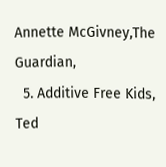Annette McGivney,The Guardian,
  5. Additive Free Kids,
Ted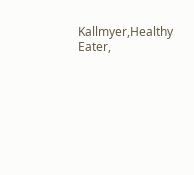Kallmyer,Healthy Eater,